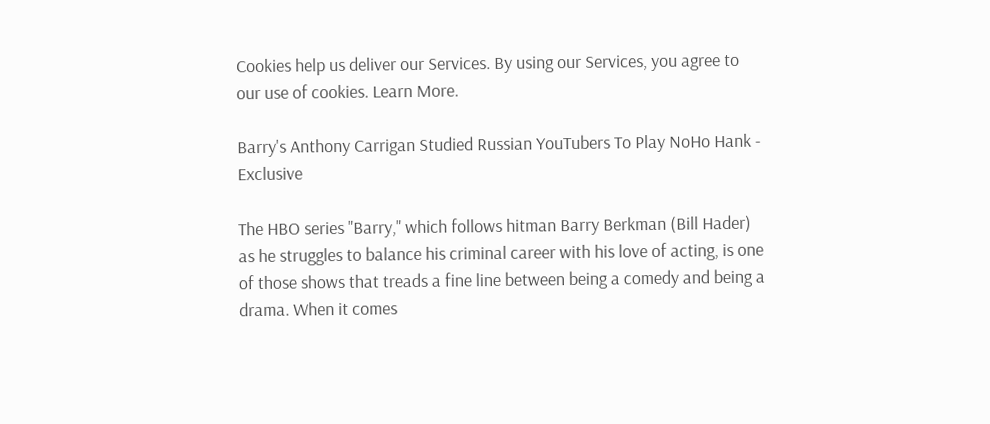Cookies help us deliver our Services. By using our Services, you agree to our use of cookies. Learn More.

Barry's Anthony Carrigan Studied Russian YouTubers To Play NoHo Hank - Exclusive

The HBO series "Barry," which follows hitman Barry Berkman (Bill Hader) as he struggles to balance his criminal career with his love of acting, is one of those shows that treads a fine line between being a comedy and being a drama. When it comes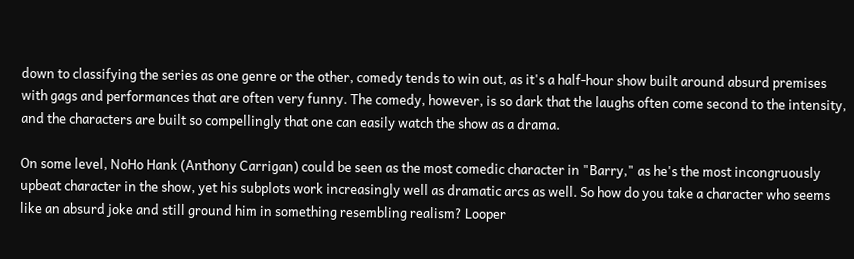down to classifying the series as one genre or the other, comedy tends to win out, as it's a half-hour show built around absurd premises with gags and performances that are often very funny. The comedy, however, is so dark that the laughs often come second to the intensity, and the characters are built so compellingly that one can easily watch the show as a drama.

On some level, NoHo Hank (Anthony Carrigan) could be seen as the most comedic character in "Barry," as he's the most incongruously upbeat character in the show, yet his subplots work increasingly well as dramatic arcs as well. So how do you take a character who seems like an absurd joke and still ground him in something resembling realism? Looper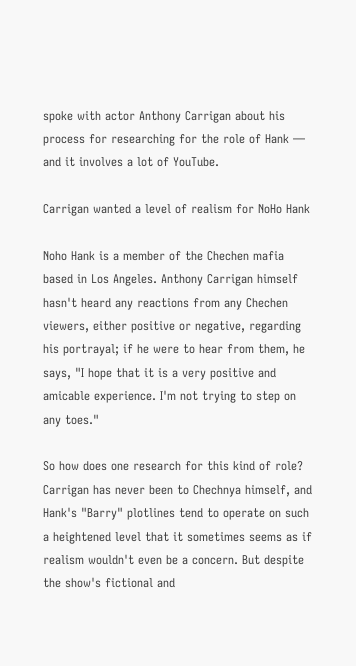spoke with actor Anthony Carrigan about his process for researching for the role of Hank — and it involves a lot of YouTube.

Carrigan wanted a level of realism for NoHo Hank

Noho Hank is a member of the Chechen mafia based in Los Angeles. Anthony Carrigan himself hasn't heard any reactions from any Chechen viewers, either positive or negative, regarding his portrayal; if he were to hear from them, he says, "I hope that it is a very positive and amicable experience. I'm not trying to step on any toes."

So how does one research for this kind of role? Carrigan has never been to Chechnya himself, and Hank's "Barry" plotlines tend to operate on such a heightened level that it sometimes seems as if realism wouldn't even be a concern. But despite the show's fictional and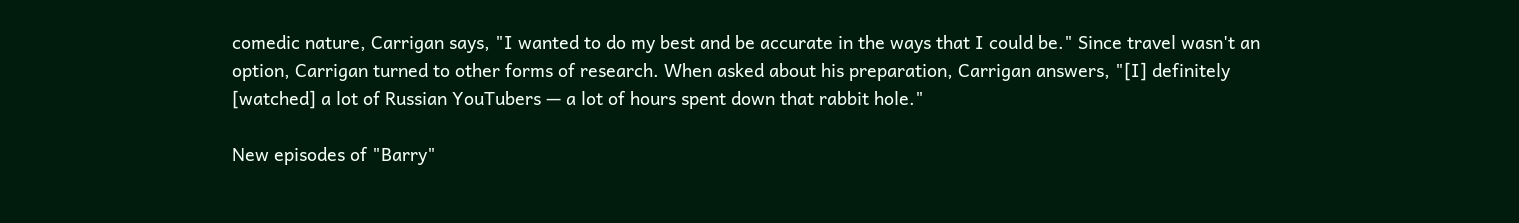comedic nature, Carrigan says, "I wanted to do my best and be accurate in the ways that I could be." Since travel wasn't an option, Carrigan turned to other forms of research. When asked about his preparation, Carrigan answers, "[I] definitely [watched] a lot of Russian YouTubers — a lot of hours spent down that rabbit hole."

New episodes of "Barry"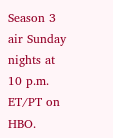Season 3 air Sunday nights at 10 p.m. ET/PT on HBO.